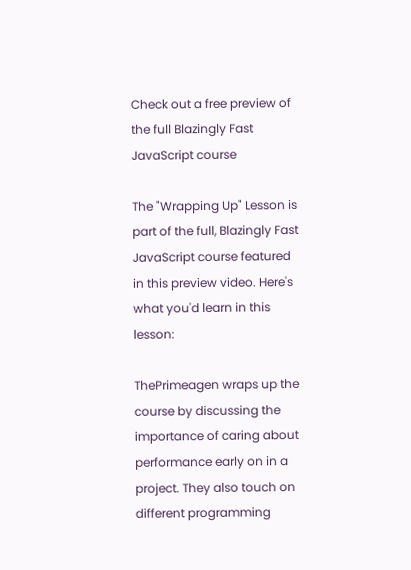Check out a free preview of the full Blazingly Fast JavaScript course

The "Wrapping Up" Lesson is part of the full, Blazingly Fast JavaScript course featured in this preview video. Here's what you'd learn in this lesson:

ThePrimeagen wraps up the course by discussing the importance of caring about performance early on in a project. They also touch on different programming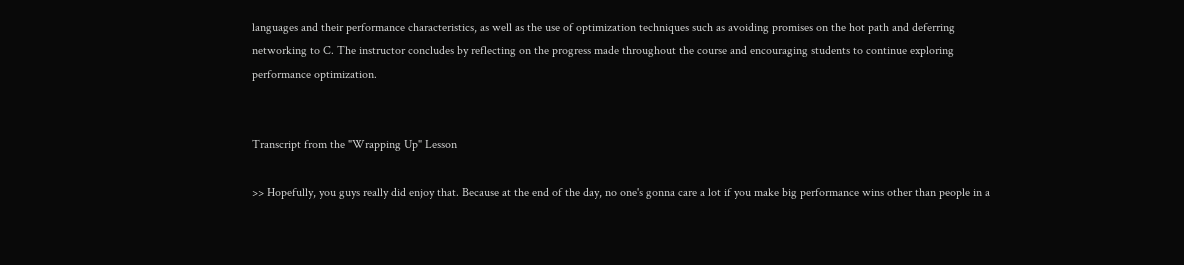languages and their performance characteristics, as well as the use of optimization techniques such as avoiding promises on the hot path and deferring networking to C. The instructor concludes by reflecting on the progress made throughout the course and encouraging students to continue exploring performance optimization.


Transcript from the "Wrapping Up" Lesson

>> Hopefully, you guys really did enjoy that. Because at the end of the day, no one's gonna care a lot if you make big performance wins other than people in a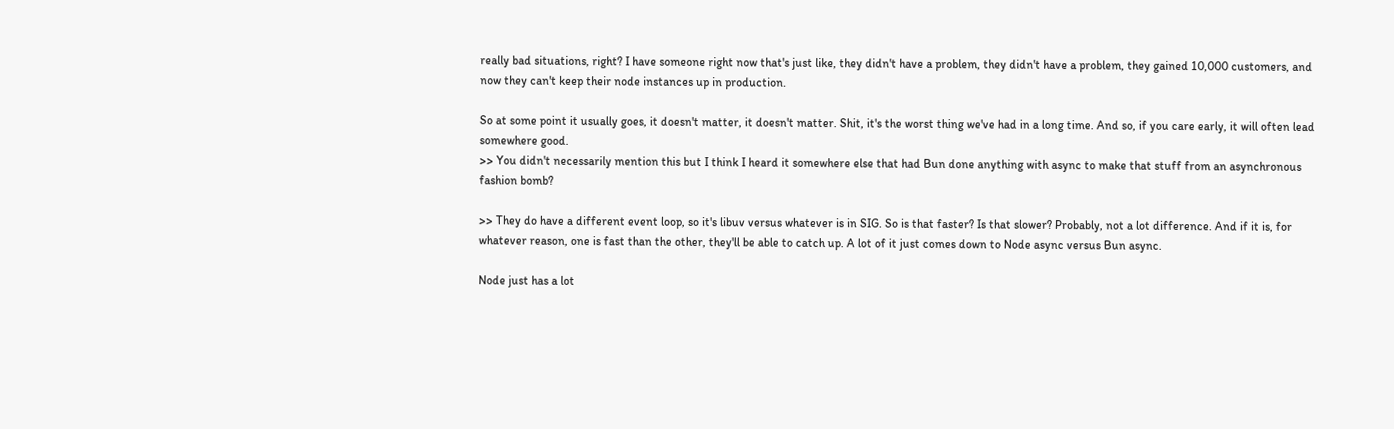really bad situations, right? I have someone right now that's just like, they didn't have a problem, they didn't have a problem, they gained 10,000 customers, and now they can't keep their node instances up in production.

So at some point it usually goes, it doesn't matter, it doesn't matter. Shit, it's the worst thing we've had in a long time. And so, if you care early, it will often lead somewhere good.
>> You didn't necessarily mention this but I think I heard it somewhere else that had Bun done anything with async to make that stuff from an asynchronous fashion bomb?

>> They do have a different event loop, so it's libuv versus whatever is in SIG. So is that faster? Is that slower? Probably, not a lot difference. And if it is, for whatever reason, one is fast than the other, they'll be able to catch up. A lot of it just comes down to Node async versus Bun async.

Node just has a lot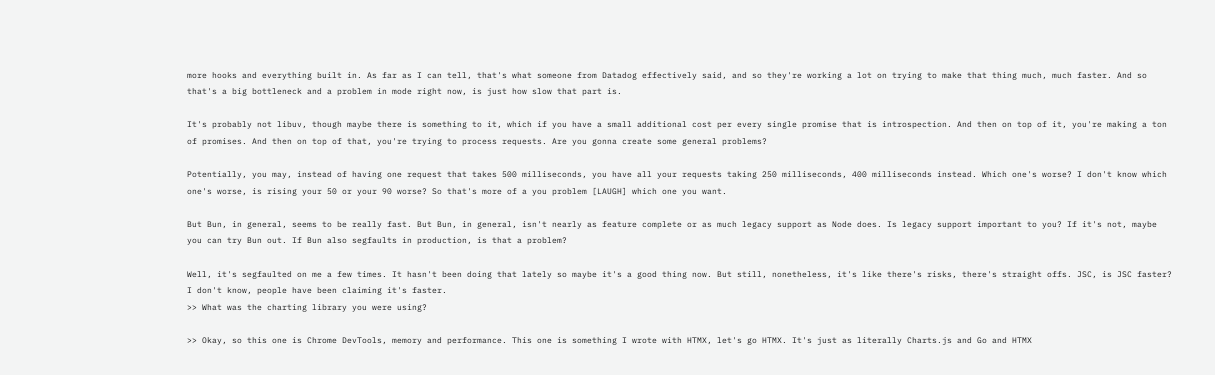more hooks and everything built in. As far as I can tell, that's what someone from Datadog effectively said, and so they're working a lot on trying to make that thing much, much faster. And so that's a big bottleneck and a problem in mode right now, is just how slow that part is.

It's probably not libuv, though maybe there is something to it, which if you have a small additional cost per every single promise that is introspection. And then on top of it, you're making a ton of promises. And then on top of that, you're trying to process requests. Are you gonna create some general problems?

Potentially, you may, instead of having one request that takes 500 milliseconds, you have all your requests taking 250 milliseconds, 400 milliseconds instead. Which one's worse? I don't know which one's worse, is rising your 50 or your 90 worse? So that's more of a you problem [LAUGH] which one you want.

But Bun, in general, seems to be really fast. But Bun, in general, isn't nearly as feature complete or as much legacy support as Node does. Is legacy support important to you? If it's not, maybe you can try Bun out. If Bun also segfaults in production, is that a problem?

Well, it's segfaulted on me a few times. It hasn't been doing that lately so maybe it's a good thing now. But still, nonetheless, it's like there's risks, there's straight offs. JSC, is JSC faster? I don't know, people have been claiming it's faster.
>> What was the charting library you were using?

>> Okay, so this one is Chrome DevTools, memory and performance. This one is something I wrote with HTMX, let's go HTMX. It's just as literally Charts.js and Go and HTMX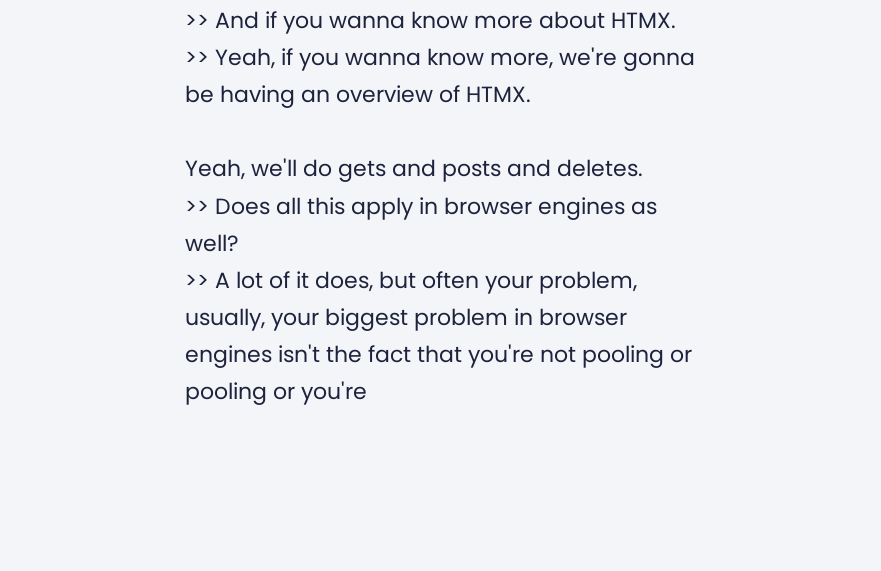>> And if you wanna know more about HTMX.
>> Yeah, if you wanna know more, we're gonna be having an overview of HTMX.

Yeah, we'll do gets and posts and deletes.
>> Does all this apply in browser engines as well?
>> A lot of it does, but often your problem, usually, your biggest problem in browser engines isn't the fact that you're not pooling or pooling or you're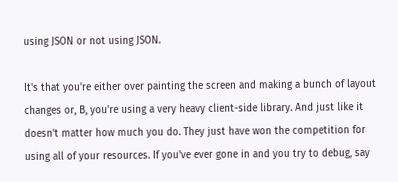using JSON or not using JSON.

It's that you're either over painting the screen and making a bunch of layout changes or, B, you're using a very heavy client-side library. And just like it doesn't matter how much you do. They just have won the competition for using all of your resources. If you've ever gone in and you try to debug, say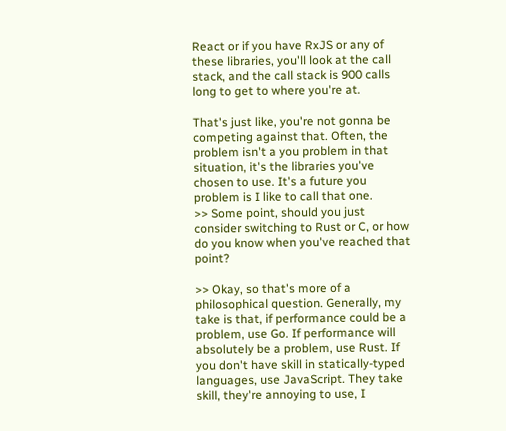React or if you have RxJS or any of these libraries, you'll look at the call stack, and the call stack is 900 calls long to get to where you're at.

That's just like, you're not gonna be competing against that. Often, the problem isn't a you problem in that situation, it's the libraries you've chosen to use. It's a future you problem is I like to call that one.
>> Some point, should you just consider switching to Rust or C, or how do you know when you've reached that point?

>> Okay, so that's more of a philosophical question. Generally, my take is that, if performance could be a problem, use Go. If performance will absolutely be a problem, use Rust. If you don't have skill in statically-typed languages, use JavaScript. They take skill, they're annoying to use, I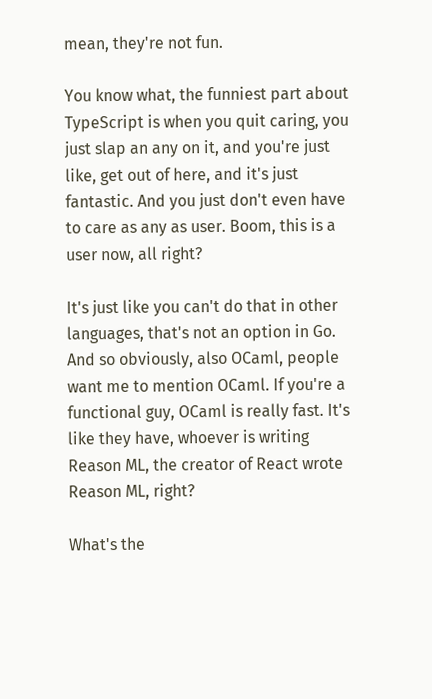mean, they're not fun.

You know what, the funniest part about TypeScript is when you quit caring, you just slap an any on it, and you're just like, get out of here, and it's just fantastic. And you just don't even have to care as any as user. Boom, this is a user now, all right?

It's just like you can't do that in other languages, that's not an option in Go. And so obviously, also OCaml, people want me to mention OCaml. If you're a functional guy, OCaml is really fast. It's like they have, whoever is writing Reason ML, the creator of React wrote Reason ML, right?

What's the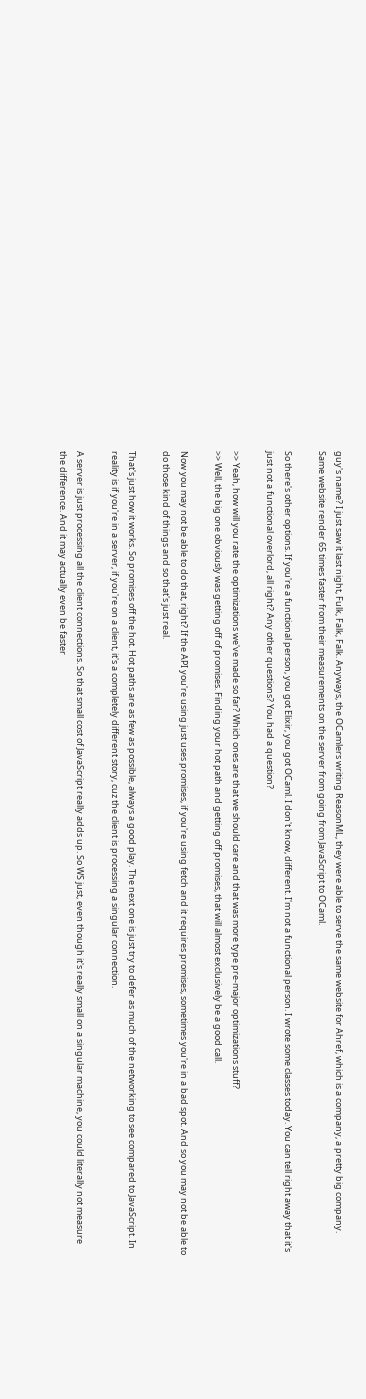guy's name? I just saw it last night, Fulk, Falk, Falk. Anyways, the OCamlers writing ReasonML, they were able to serve the same website for Ahref, which is a company, a pretty big company. Same website render 65 times faster from their measurements on the server from going from JavaScript to OCaml.

So there's other options. If you're a functional person, you got Elixir, you got OCaml. I don't know, different. I'm not a functional person. I wrote some classes today. You can tell right away that it's just not a functional overlord, all right? Any other questions? You had a question?

>> Yeah, how will you rate the optimizations we've made so far? Which ones are that we should care and that was more type pre-major optimizations stuff?
>> Well, the big one obviously was getting off of promises. Finding your hot path and getting off promises, that will almost exclusively be a good call.

Now you may not be able to do that, right? If the API you're using just uses promises, if you're using fetch and it requires promises, sometimes you're in a bad spot. And so you may not be able to do those kind of things and so that's just real.

That's just how it works. So promises off the hot. Hot paths are as few as possible, always a good play. The next one is just try to defer as much of the networking to see compared to JavaScript. In reality is if you're in a server, if you're on a client, it's a completely different story, cuz the client is processing a singular connection.

A server is just processing all the client connections. So that small cost of JavaScript really adds up. So WS just, even though it's really small on a singular machine, you could literally not measure the difference. And it may actually even be faster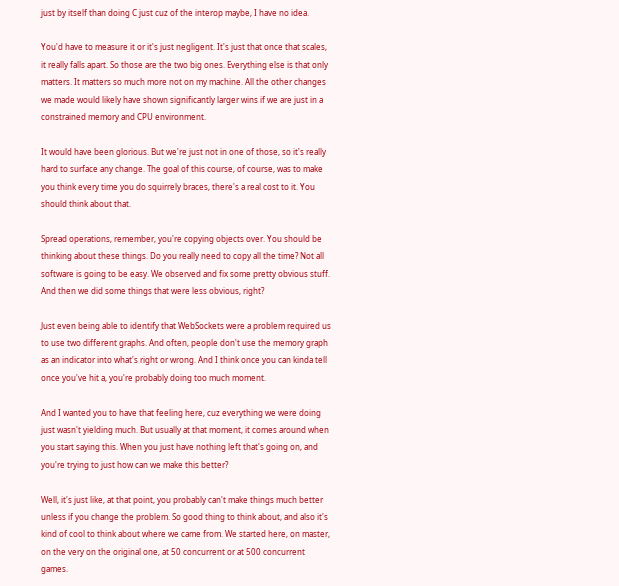just by itself than doing C just cuz of the interop maybe, I have no idea.

You'd have to measure it or it's just negligent. It's just that once that scales, it really falls apart. So those are the two big ones. Everything else is that only matters. It matters so much more not on my machine. All the other changes we made would likely have shown significantly larger wins if we are just in a constrained memory and CPU environment.

It would have been glorious. But we're just not in one of those, so it's really hard to surface any change. The goal of this course, of course, was to make you think every time you do squirrely braces, there's a real cost to it. You should think about that.

Spread operations, remember, you're copying objects over. You should be thinking about these things. Do you really need to copy all the time? Not all software is going to be easy. We observed and fix some pretty obvious stuff. And then we did some things that were less obvious, right?

Just even being able to identify that WebSockets were a problem required us to use two different graphs. And often, people don't use the memory graph as an indicator into what's right or wrong. And I think once you can kinda tell once you've hit a, you're probably doing too much moment.

And I wanted you to have that feeling here, cuz everything we were doing just wasn't yielding much. But usually at that moment, it comes around when you start saying this. When you just have nothing left that's going on, and you're trying to just how can we make this better?

Well, it's just like, at that point, you probably can't make things much better unless if you change the problem. So good thing to think about, and also it's kind of cool to think about where we came from. We started here, on master, on the very on the original one, at 50 concurrent or at 500 concurrent games.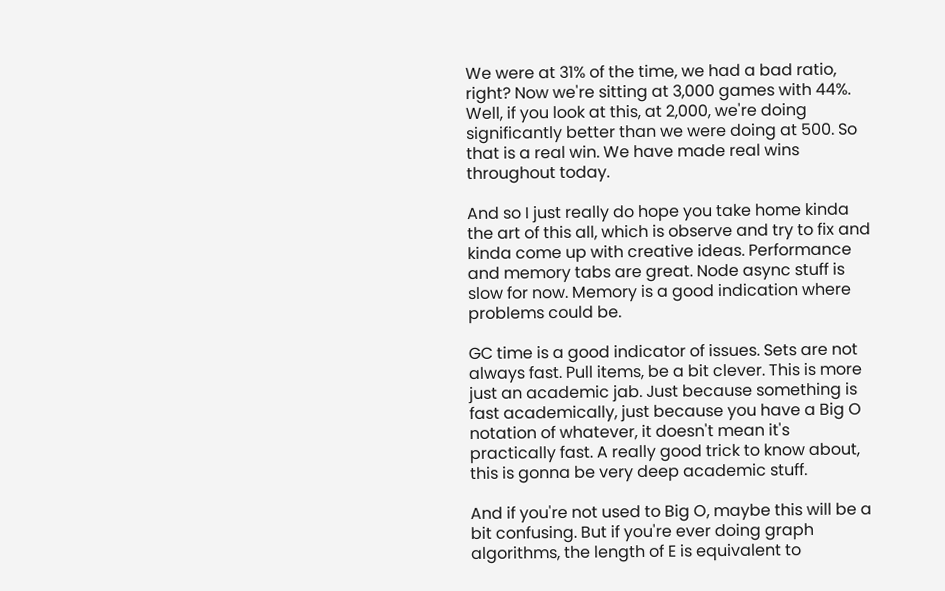We were at 31% of the time, we had a bad ratio, right? Now we're sitting at 3,000 games with 44%. Well, if you look at this, at 2,000, we're doing significantly better than we were doing at 500. So that is a real win. We have made real wins throughout today.

And so I just really do hope you take home kinda the art of this all, which is observe and try to fix and kinda come up with creative ideas. Performance and memory tabs are great. Node async stuff is slow for now. Memory is a good indication where problems could be.

GC time is a good indicator of issues. Sets are not always fast. Pull items, be a bit clever. This is more just an academic jab. Just because something is fast academically, just because you have a Big O notation of whatever, it doesn't mean it's practically fast. A really good trick to know about, this is gonna be very deep academic stuff.

And if you're not used to Big O, maybe this will be a bit confusing. But if you're ever doing graph algorithms, the length of E is equivalent to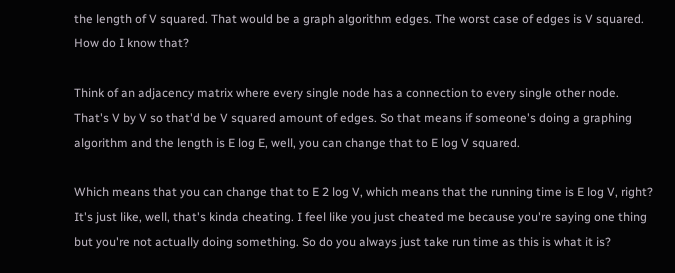the length of V squared. That would be a graph algorithm edges. The worst case of edges is V squared. How do I know that?

Think of an adjacency matrix where every single node has a connection to every single other node. That's V by V so that'd be V squared amount of edges. So that means if someone's doing a graphing algorithm and the length is E log E, well, you can change that to E log V squared.

Which means that you can change that to E 2 log V, which means that the running time is E log V, right? It's just like, well, that's kinda cheating. I feel like you just cheated me because you're saying one thing but you're not actually doing something. So do you always just take run time as this is what it is?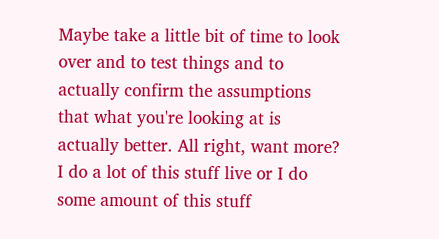Maybe take a little bit of time to look over and to test things and to actually confirm the assumptions that what you're looking at is actually better. All right, want more? I do a lot of this stuff live or I do some amount of this stuff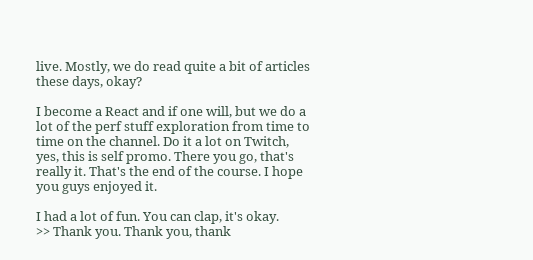live. Mostly, we do read quite a bit of articles these days, okay?

I become a React and if one will, but we do a lot of the perf stuff exploration from time to time on the channel. Do it a lot on Twitch, yes, this is self promo. There you go, that's really it. That's the end of the course. I hope you guys enjoyed it.

I had a lot of fun. You can clap, it's okay.
>> Thank you. Thank you, thank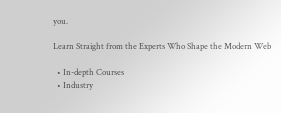you.

Learn Straight from the Experts Who Shape the Modern Web

  • In-depth Courses
  • Industry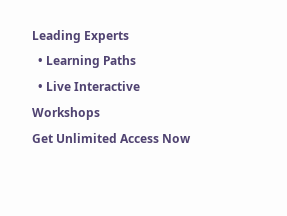Leading Experts
  • Learning Paths
  • Live Interactive Workshops
Get Unlimited Access Now